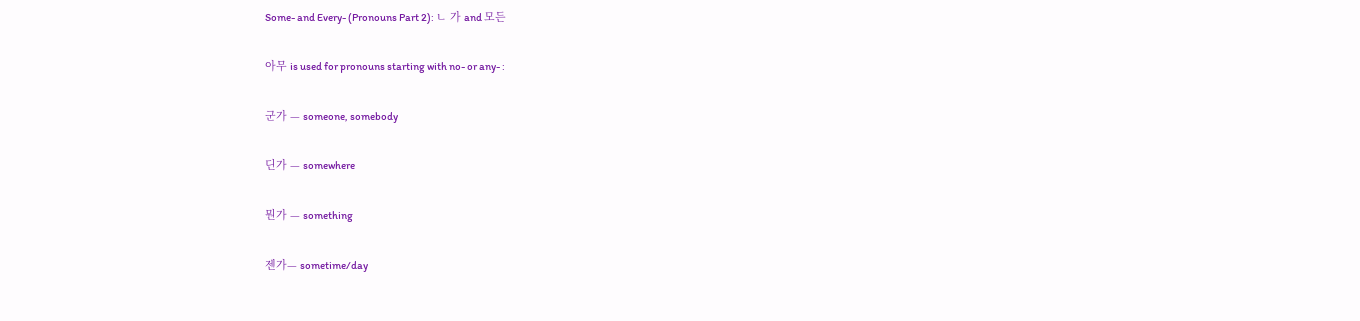Some- and Every- (Pronouns Part 2): ㄴ 가 and 모든

아무 is used for pronouns starting with no- or any- :

군가 — someone, somebody

딘가 — somewhere

뭔가 — something

젠가— sometime/day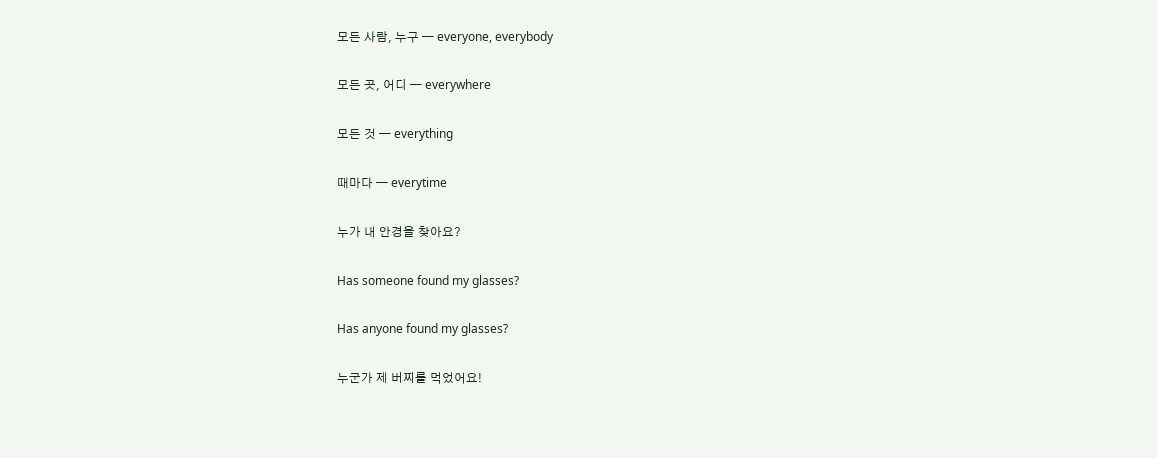모든 사람, 누구 — everyone, everybody

모든 곳, 어디 — everywhere

모든 것 — everything

때마다 — everytime

누가 내 안경을 찾아요?

Has someone found my glasses?

Has anyone found my glasses?

누군가 제 버찌를 먹었어요!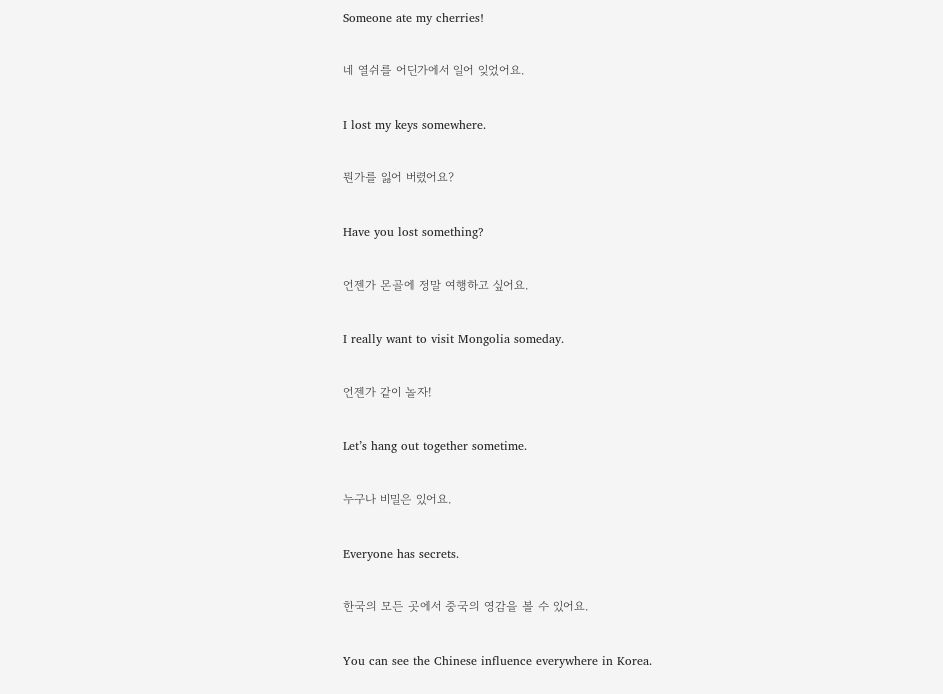Someone ate my cherries!

네 열쉬를 어딘가에서 일어 잊었어요.

I lost my keys somewhere.

뭔가를 잃어 버렸어요?

Have you lost something?

언젠가 몬골에 정말 여행하고 싶어요.

I really want to visit Mongolia someday.

언젠가 같이 놀자!

Let’s hang out together sometime.

누구나 비밀은 있어요.

Everyone has secrets.

한국의 모든 곳에서 중국의 영감을 볼 수 있어요.

You can see the Chinese influence everywhere in Korea.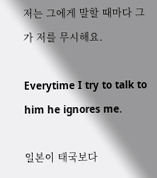저는 그에게 말할 때마다 그가 저를 무시해요.

Everytime I try to talk to him he ignores me.

일본이 태국보다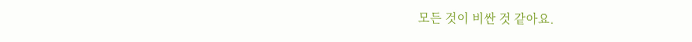모든 것이 비싼 것 같아요.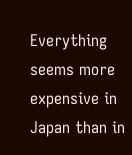Everything seems more expensive in Japan than in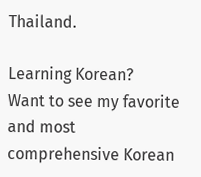Thailand.

Learning Korean?
Want to see my favorite and most comprehensive Korean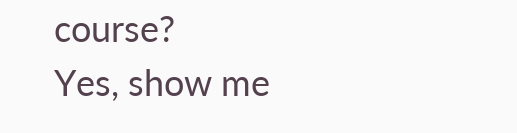course?
Yes, show me